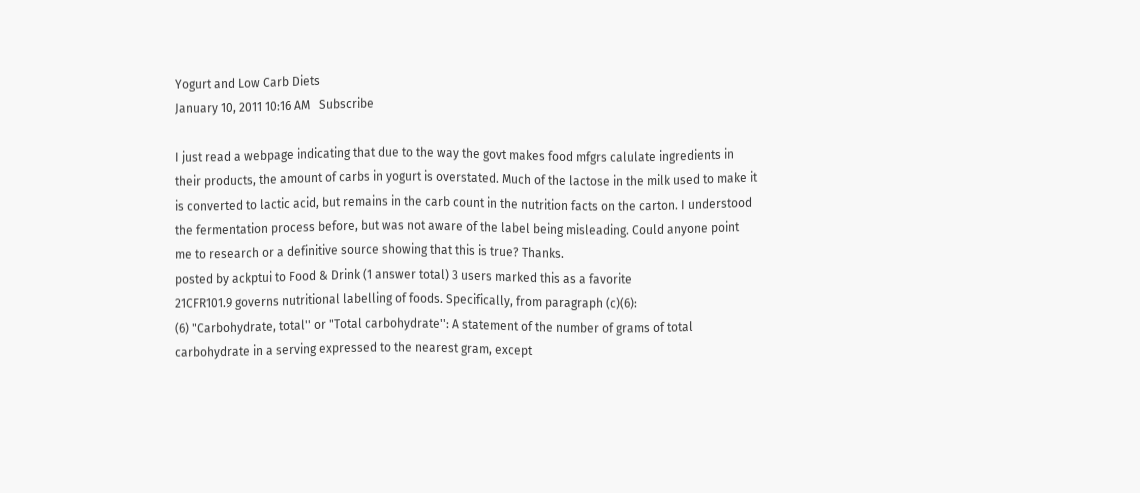Yogurt and Low Carb Diets
January 10, 2011 10:16 AM   Subscribe

I just read a webpage indicating that due to the way the govt makes food mfgrs calulate ingredients in their products, the amount of carbs in yogurt is overstated. Much of the lactose in the milk used to make it is converted to lactic acid, but remains in the carb count in the nutrition facts on the carton. I understood the fermentation process before, but was not aware of the label being misleading. Could anyone point me to research or a definitive source showing that this is true? Thanks.
posted by ackptui to Food & Drink (1 answer total) 3 users marked this as a favorite
21CFR101.9 governs nutritional labelling of foods. Specifically, from paragraph (c)(6):
(6) "Carbohydrate, total'' or "Total carbohydrate'': A statement of the number of grams of total carbohydrate in a serving expressed to the nearest gram, except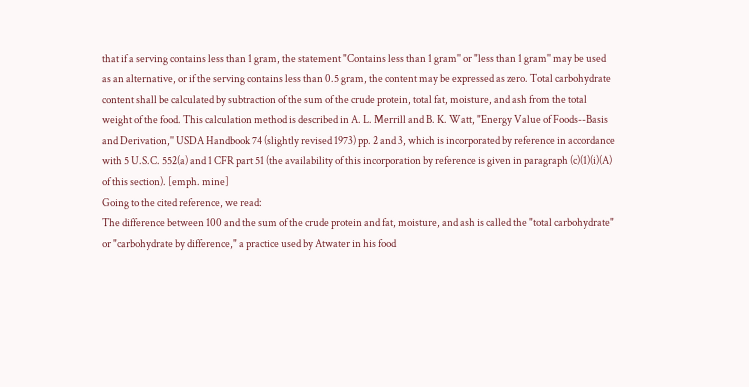that if a serving contains less than 1 gram, the statement "Contains less than 1 gram'' or "less than 1 gram'' may be used as an alternative, or if the serving contains less than 0.5 gram, the content may be expressed as zero. Total carbohydrate content shall be calculated by subtraction of the sum of the crude protein, total fat, moisture, and ash from the total weight of the food. This calculation method is described in A. L. Merrill and B. K. Watt, "Energy Value of Foods--Basis and Derivation,'' USDA Handbook 74 (slightly revised 1973) pp. 2 and 3, which is incorporated by reference in accordance with 5 U.S.C. 552(a) and 1 CFR part 51 (the availability of this incorporation by reference is given in paragraph (c)(1)(i)(A) of this section). [emph. mine]
Going to the cited reference, we read:
The difference between 100 and the sum of the crude protein and fat, moisture, and ash is called the "total carbohydrate" or "carbohydrate by difference," a practice used by Atwater in his food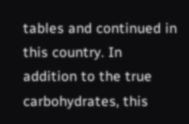tables and continued in this country. In addition to the true carbohydrates, this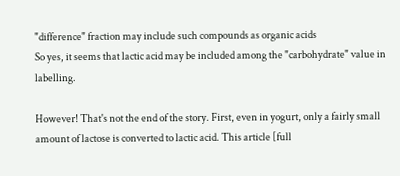"difference" fraction may include such compounds as organic acids
So yes, it seems that lactic acid may be included among the "carbohydrate" value in labelling.

However! That's not the end of the story. First, even in yogurt, only a fairly small amount of lactose is converted to lactic acid. This article [full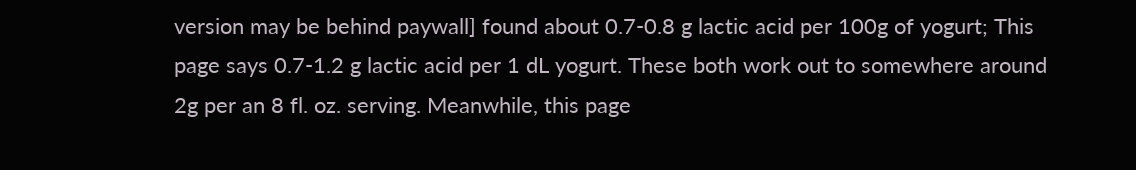version may be behind paywall] found about 0.7-0.8 g lactic acid per 100g of yogurt; This page says 0.7-1.2 g lactic acid per 1 dL yogurt. These both work out to somewhere around 2g per an 8 fl. oz. serving. Meanwhile, this page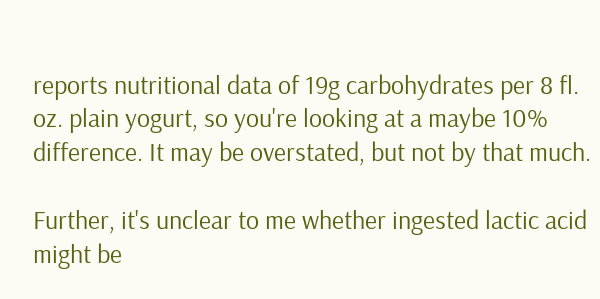reports nutritional data of 19g carbohydrates per 8 fl. oz. plain yogurt, so you're looking at a maybe 10% difference. It may be overstated, but not by that much.

Further, it's unclear to me whether ingested lactic acid might be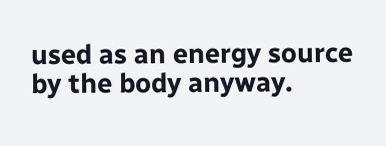used as an energy source by the body anyway.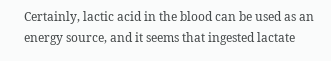Certainly, lactic acid in the blood can be used as an energy source, and it seems that ingested lactate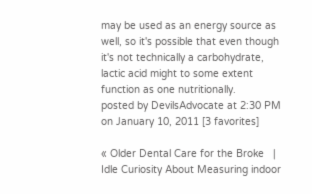may be used as an energy source as well, so it's possible that even though it's not technically a carbohydrate, lactic acid might to some extent function as one nutritionally.
posted by DevilsAdvocate at 2:30 PM on January 10, 2011 [3 favorites]

« Older Dental Care for the Broke   |   Idle Curiosity About Measuring indoor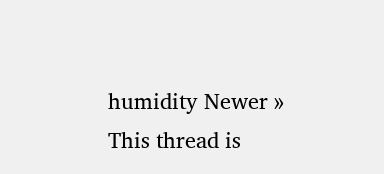humidity Newer »
This thread is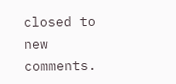closed to new comments.